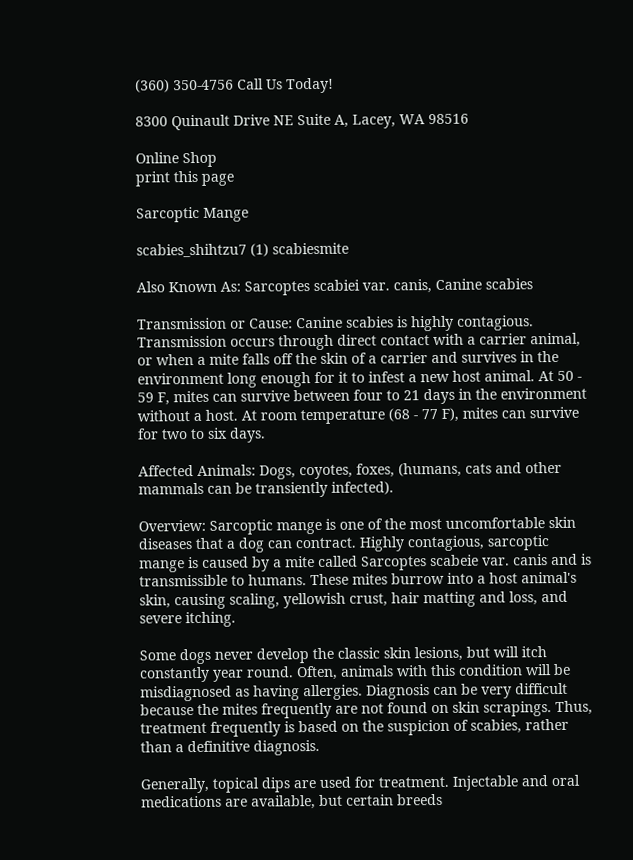(360) 350-4756 Call Us Today!

8300 Quinault Drive NE Suite A, Lacey, WA 98516

Online Shop
print this page

Sarcoptic Mange

scabies_shihtzu7 (1) scabiesmite

Also Known As: Sarcoptes scabiei var. canis, Canine scabies

Transmission or Cause: Canine scabies is highly contagious. Transmission occurs through direct contact with a carrier animal, or when a mite falls off the skin of a carrier and survives in the environment long enough for it to infest a new host animal. At 50 - 59 F, mites can survive between four to 21 days in the environment without a host. At room temperature (68 - 77 F), mites can survive for two to six days.

Affected Animals: Dogs, coyotes, foxes, (humans, cats and other mammals can be transiently infected).

Overview: Sarcoptic mange is one of the most uncomfortable skin diseases that a dog can contract. Highly contagious, sarcoptic mange is caused by a mite called Sarcoptes scabeie var. canis and is transmissible to humans. These mites burrow into a host animal's skin, causing scaling, yellowish crust, hair matting and loss, and severe itching.

Some dogs never develop the classic skin lesions, but will itch constantly year round. Often, animals with this condition will be misdiagnosed as having allergies. Diagnosis can be very difficult because the mites frequently are not found on skin scrapings. Thus, treatment frequently is based on the suspicion of scabies, rather than a definitive diagnosis.

Generally, topical dips are used for treatment. Injectable and oral medications are available, but certain breeds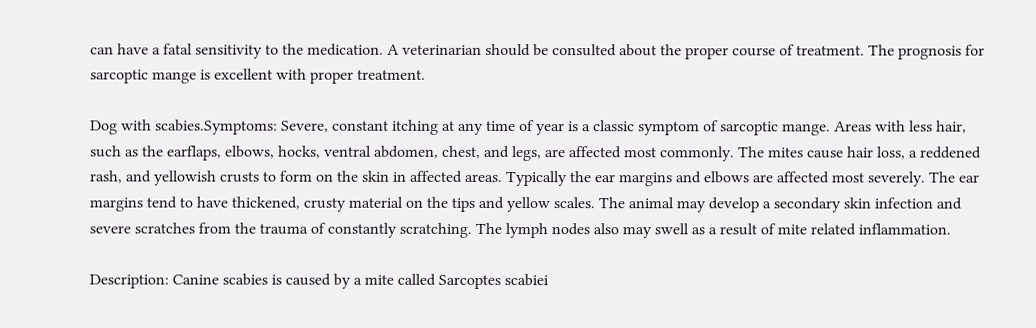can have a fatal sensitivity to the medication. A veterinarian should be consulted about the proper course of treatment. The prognosis for sarcoptic mange is excellent with proper treatment.

Dog with scabies.Symptoms: Severe, constant itching at any time of year is a classic symptom of sarcoptic mange. Areas with less hair, such as the earflaps, elbows, hocks, ventral abdomen, chest, and legs, are affected most commonly. The mites cause hair loss, a reddened rash, and yellowish crusts to form on the skin in affected areas. Typically the ear margins and elbows are affected most severely. The ear margins tend to have thickened, crusty material on the tips and yellow scales. The animal may develop a secondary skin infection and severe scratches from the trauma of constantly scratching. The lymph nodes also may swell as a result of mite related inflammation.

Description: Canine scabies is caused by a mite called Sarcoptes scabiei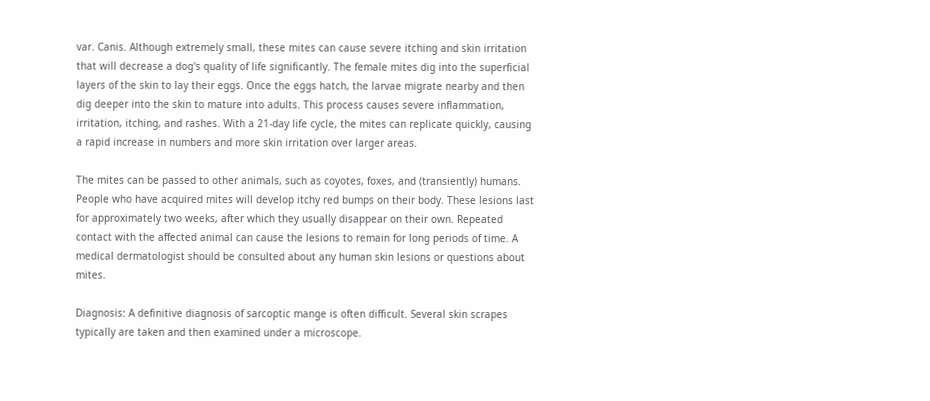var. Canis. Although extremely small, these mites can cause severe itching and skin irritation that will decrease a dog's quality of life significantly. The female mites dig into the superficial layers of the skin to lay their eggs. Once the eggs hatch, the larvae migrate nearby and then dig deeper into the skin to mature into adults. This process causes severe inflammation, irritation, itching, and rashes. With a 21-day life cycle, the mites can replicate quickly, causing a rapid increase in numbers and more skin irritation over larger areas.

The mites can be passed to other animals, such as coyotes, foxes, and (transiently) humans. People who have acquired mites will develop itchy red bumps on their body. These lesions last for approximately two weeks, after which they usually disappear on their own. Repeated contact with the affected animal can cause the lesions to remain for long periods of time. A medical dermatologist should be consulted about any human skin lesions or questions about mites.

Diagnosis: A definitive diagnosis of sarcoptic mange is often difficult. Several skin scrapes typically are taken and then examined under a microscope.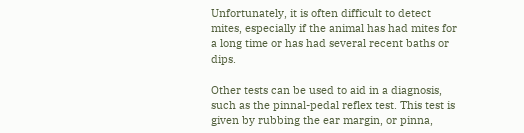Unfortunately, it is often difficult to detect mites, especially if the animal has had mites for a long time or has had several recent baths or dips.

Other tests can be used to aid in a diagnosis, such as the pinnal-pedal reflex test. This test is given by rubbing the ear margin, or pinna,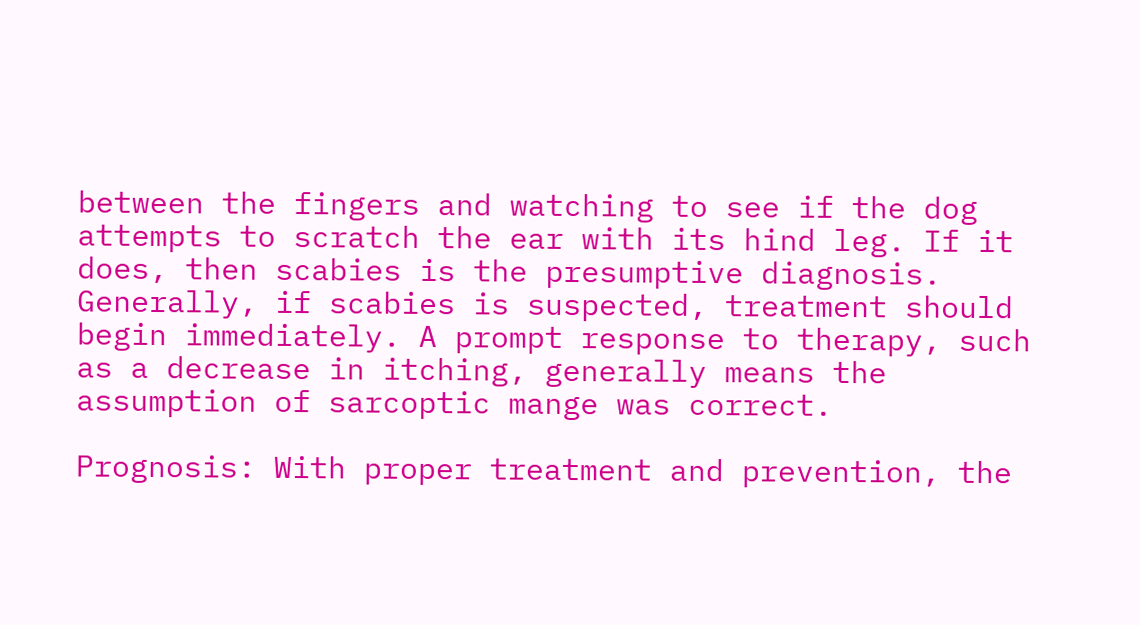between the fingers and watching to see if the dog attempts to scratch the ear with its hind leg. If it does, then scabies is the presumptive diagnosis. Generally, if scabies is suspected, treatment should begin immediately. A prompt response to therapy, such as a decrease in itching, generally means the assumption of sarcoptic mange was correct.

Prognosis: With proper treatment and prevention, the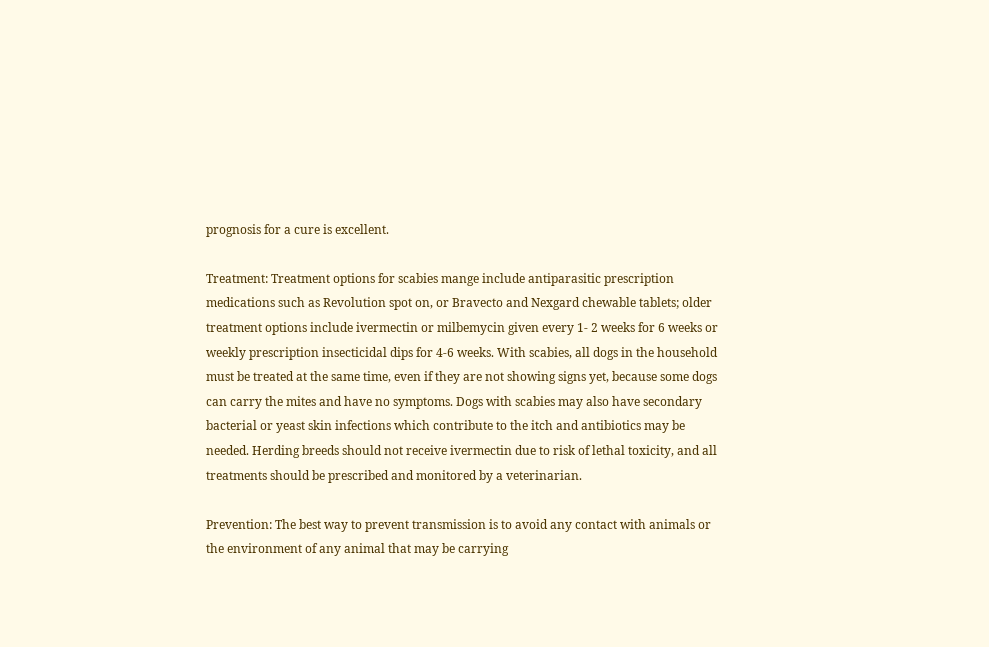prognosis for a cure is excellent.

Treatment: Treatment options for scabies mange include antiparasitic prescription medications such as Revolution spot on, or Bravecto and Nexgard chewable tablets; older treatment options include ivermectin or milbemycin given every 1- 2 weeks for 6 weeks or weekly prescription insecticidal dips for 4-6 weeks. With scabies, all dogs in the household must be treated at the same time, even if they are not showing signs yet, because some dogs can carry the mites and have no symptoms. Dogs with scabies may also have secondary bacterial or yeast skin infections which contribute to the itch and antibiotics may be needed. Herding breeds should not receive ivermectin due to risk of lethal toxicity, and all treatments should be prescribed and monitored by a veterinarian.

Prevention: The best way to prevent transmission is to avoid any contact with animals or the environment of any animal that may be carrying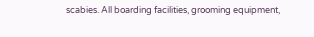scabies. All boarding facilities, grooming equipment,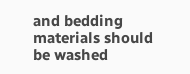and bedding materials should be washed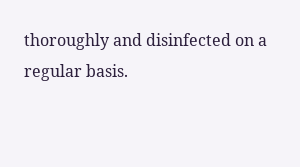thoroughly and disinfected on a regular basis.